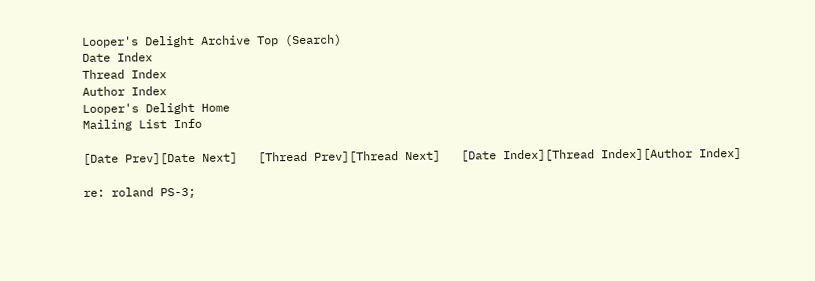Looper's Delight Archive Top (Search)
Date Index
Thread Index
Author Index
Looper's Delight Home
Mailing List Info

[Date Prev][Date Next]   [Thread Prev][Thread Next]   [Date Index][Thread Index][Author Index]

re: roland PS-3;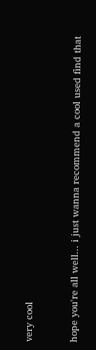very cool


hope you're all well... i just wanna recommend a cool used find that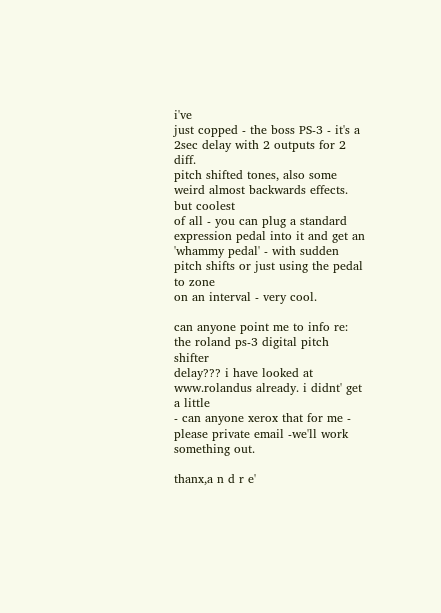i've
just copped - the boss PS-3 - it's a 2sec delay with 2 outputs for 2 diff.
pitch shifted tones, also some weird almost backwards effects. but coolest
of all - you can plug a standard expression pedal into it and get an
'whammy pedal' - with sudden pitch shifts or just using the pedal to zone
on an interval - very cool.

can anyone point me to info re: the roland ps-3 digital pitch shifter
delay??? i have looked at www.rolandus already. i didnt' get a little
- can anyone xerox that for me - please private email -we'll work
something out.

thanx,a n d r e'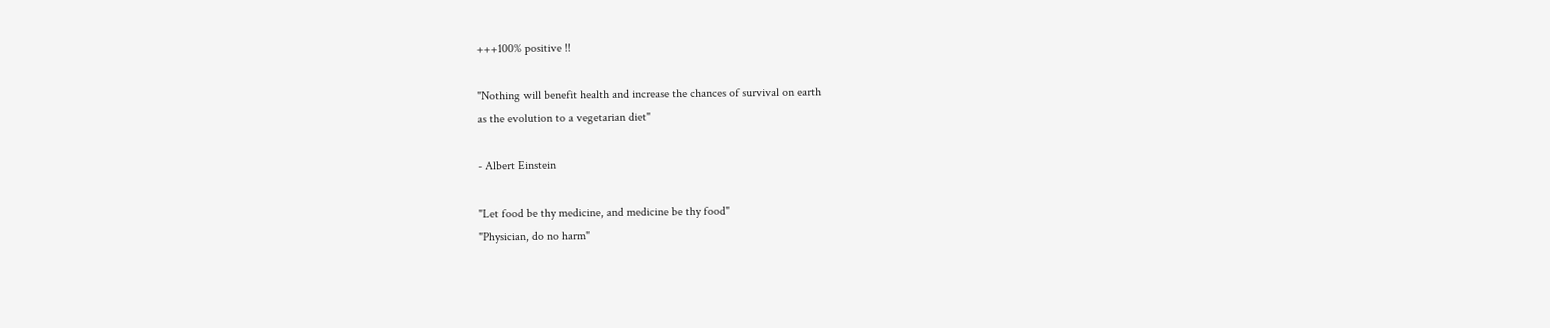+++100% positive !!

"Nothing will benefit health and increase the chances of survival on earth
as the evolution to a vegetarian diet"

- Albert Einstein

"Let food be thy medicine, and medicine be thy food"
"Physician, do no harm"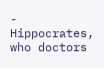- Hippocrates, who doctors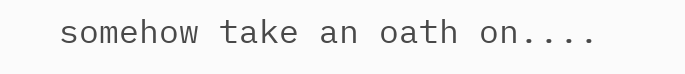somehow take an oath on....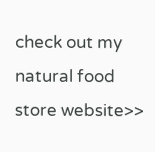check out my natural food store website>>